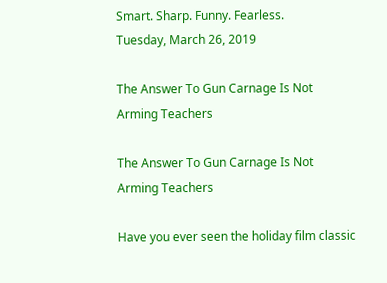Smart. Sharp. Funny. Fearless.
Tuesday, March 26, 2019

The Answer To Gun Carnage Is Not Arming Teachers

The Answer To Gun Carnage Is Not Arming Teachers

Have you ever seen the holiday film classic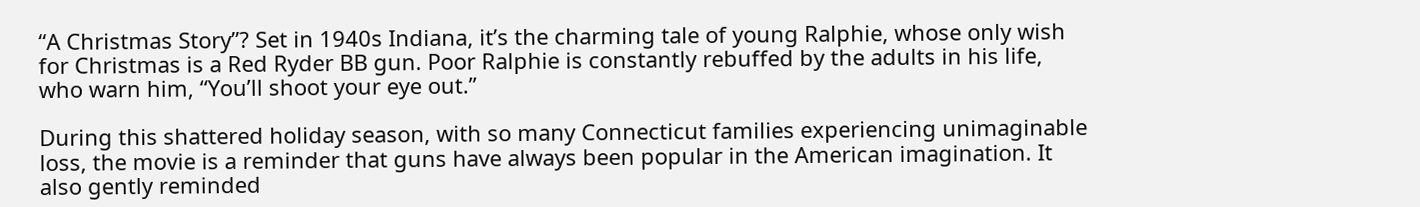“A Christmas Story”? Set in 1940s Indiana, it’s the charming tale of young Ralphie, whose only wish for Christmas is a Red Ryder BB gun. Poor Ralphie is constantly rebuffed by the adults in his life, who warn him, “You’ll shoot your eye out.”

During this shattered holiday season, with so many Connecticut families experiencing unimaginable loss, the movie is a reminder that guns have always been popular in the American imagination. It also gently reminded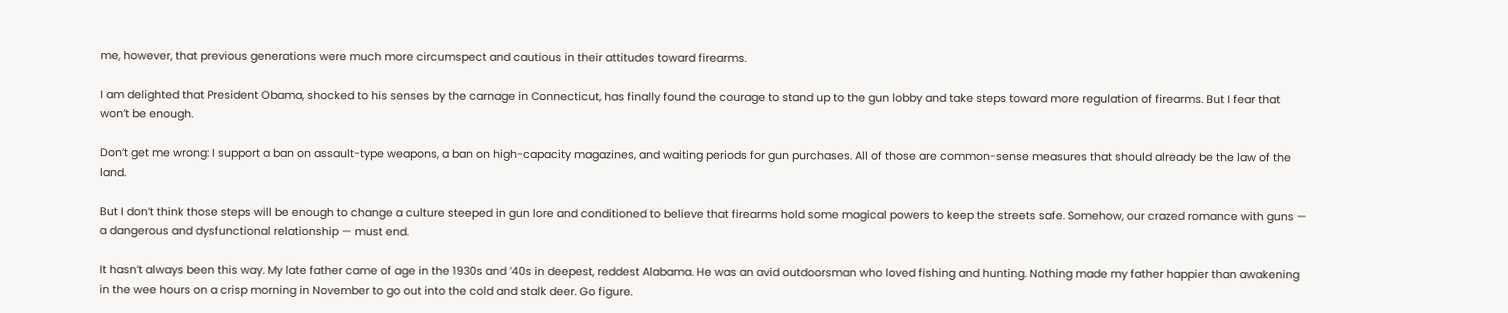me, however, that previous generations were much more circumspect and cautious in their attitudes toward firearms.

I am delighted that President Obama, shocked to his senses by the carnage in Connecticut, has finally found the courage to stand up to the gun lobby and take steps toward more regulation of firearms. But I fear that won’t be enough.

Don’t get me wrong: I support a ban on assault-type weapons, a ban on high-capacity magazines, and waiting periods for gun purchases. All of those are common-sense measures that should already be the law of the land.

But I don’t think those steps will be enough to change a culture steeped in gun lore and conditioned to believe that firearms hold some magical powers to keep the streets safe. Somehow, our crazed romance with guns — a dangerous and dysfunctional relationship — must end.

It hasn’t always been this way. My late father came of age in the 1930s and ’40s in deepest, reddest Alabama. He was an avid outdoorsman who loved fishing and hunting. Nothing made my father happier than awakening in the wee hours on a crisp morning in November to go out into the cold and stalk deer. Go figure.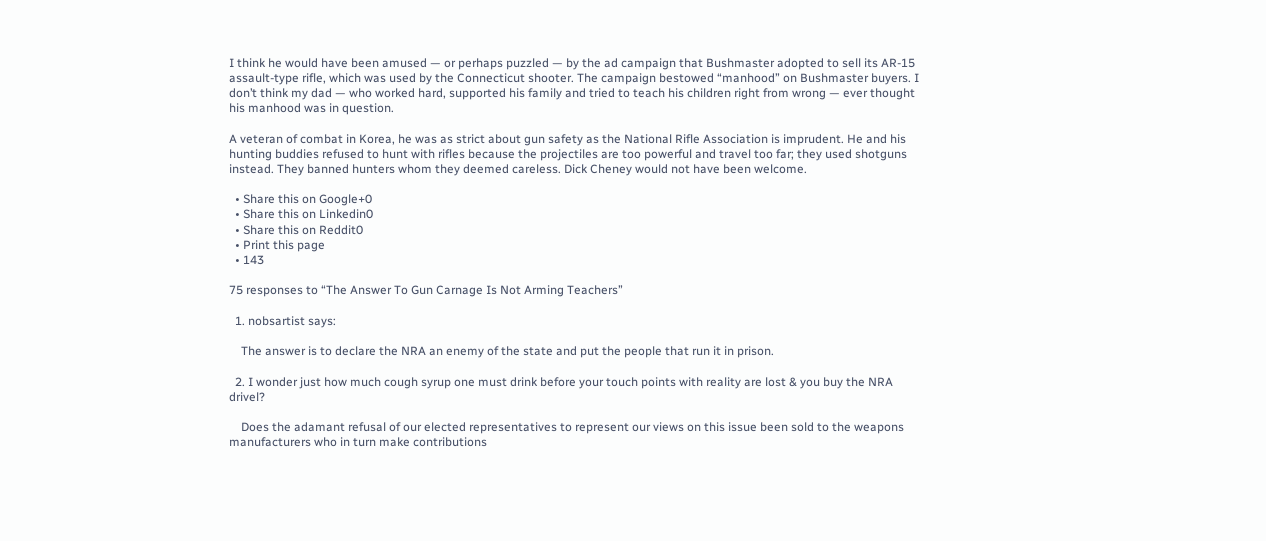I think he would have been amused — or perhaps puzzled — by the ad campaign that Bushmaster adopted to sell its AR-15 assault-type rifle, which was used by the Connecticut shooter. The campaign bestowed “manhood” on Bushmaster buyers. I don’t think my dad — who worked hard, supported his family and tried to teach his children right from wrong — ever thought his manhood was in question.

A veteran of combat in Korea, he was as strict about gun safety as the National Rifle Association is imprudent. He and his hunting buddies refused to hunt with rifles because the projectiles are too powerful and travel too far; they used shotguns instead. They banned hunters whom they deemed careless. Dick Cheney would not have been welcome.

  • Share this on Google+0
  • Share this on Linkedin0
  • Share this on Reddit0
  • Print this page
  • 143

75 responses to “The Answer To Gun Carnage Is Not Arming Teachers”

  1. nobsartist says:

    The answer is to declare the NRA an enemy of the state and put the people that run it in prison.

  2. I wonder just how much cough syrup one must drink before your touch points with reality are lost & you buy the NRA drivel?

    Does the adamant refusal of our elected representatives to represent our views on this issue been sold to the weapons manufacturers who in turn make contributions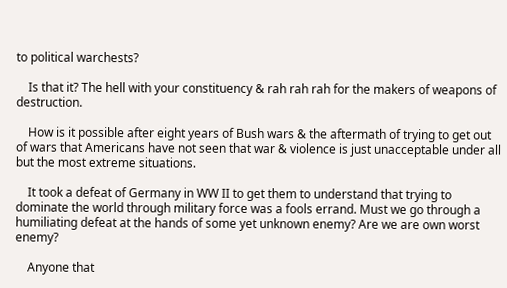to political warchests?

    Is that it? The hell with your constituency & rah rah rah for the makers of weapons of destruction.

    How is it possible after eight years of Bush wars & the aftermath of trying to get out of wars that Americans have not seen that war & violence is just unacceptable under all but the most extreme situations.

    It took a defeat of Germany in WW II to get them to understand that trying to dominate the world through military force was a fools errand. Must we go through a humiliating defeat at the hands of some yet unknown enemy? Are we are own worst enemy?

    Anyone that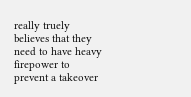really truely believes that they need to have heavy firepower to prevent a takeover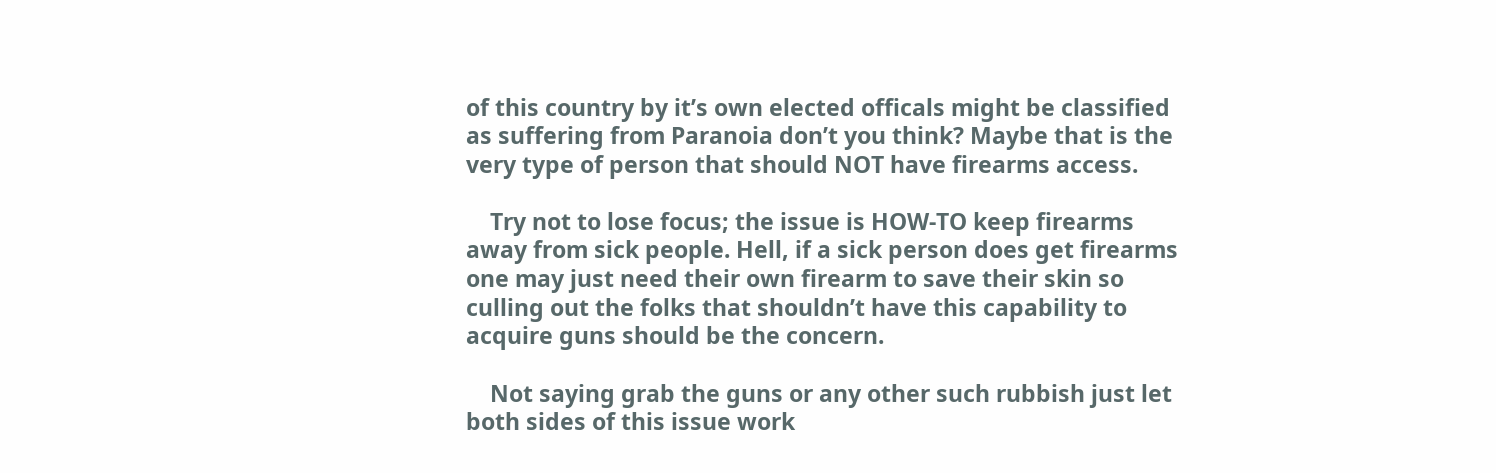of this country by it’s own elected officals might be classified as suffering from Paranoia don’t you think? Maybe that is the very type of person that should NOT have firearms access.

    Try not to lose focus; the issue is HOW-TO keep firearms away from sick people. Hell, if a sick person does get firearms one may just need their own firearm to save their skin so culling out the folks that shouldn’t have this capability to acquire guns should be the concern.

    Not saying grab the guns or any other such rubbish just let both sides of this issue work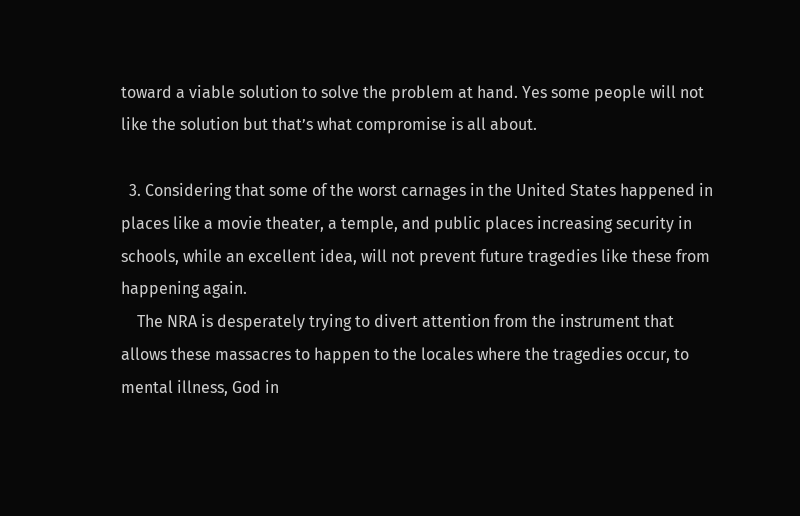toward a viable solution to solve the problem at hand. Yes some people will not like the solution but that’s what compromise is all about.

  3. Considering that some of the worst carnages in the United States happened in places like a movie theater, a temple, and public places increasing security in schools, while an excellent idea, will not prevent future tragedies like these from happening again.
    The NRA is desperately trying to divert attention from the instrument that allows these massacres to happen to the locales where the tragedies occur, to mental illness, God in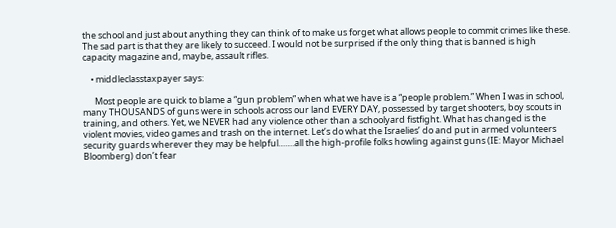the school and just about anything they can think of to make us forget what allows people to commit crimes like these. The sad part is that they are likely to succeed. I would not be surprised if the only thing that is banned is high capacity magazine and, maybe, assault rifles.

    • middleclasstaxpayer says:

      Most people are quick to blame a “gun problem” when what we have is a “people problem.” When I was in school, many THOUSANDS of guns were in schools across our land EVERY DAY, possessed by target shooters, boy scouts in training, and others. Yet, we NEVER had any violence other than a schoolyard fistfight. What has changed is the violent movies, video games and trash on the internet. Let’s do what the Israelies’ do and put in armed volunteers security guards wherever they may be helpful…….all the high-profile folks howling against guns (IE: Mayor Michael Bloomberg) don’t fear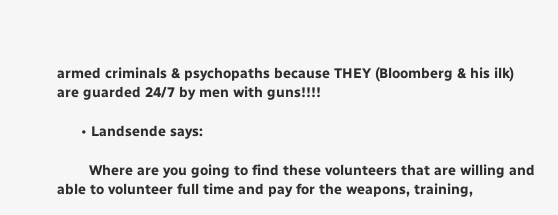armed criminals & psychopaths because THEY (Bloomberg & his ilk) are guarded 24/7 by men with guns!!!!

      • Landsende says:

        Where are you going to find these volunteers that are willing and able to volunteer full time and pay for the weapons, training,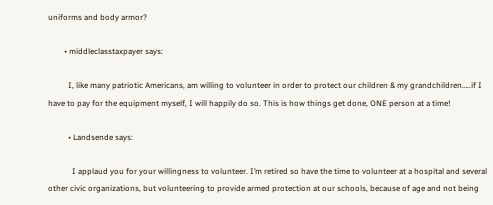uniforms and body armor?

        • middleclasstaxpayer says:

          I, like many patriotic Americans, am willing to volunteer in order to protect our children & my grandchildren…..if I have to pay for the equipment myself, I will happily do so. This is how things get done, ONE person at a time!

          • Landsende says:

            I applaud you for your willingness to volunteer. I’m retired so have the time to volunteer at a hospital and several other civic organizations, but volunteering to provide armed protection at our schools, because of age and not being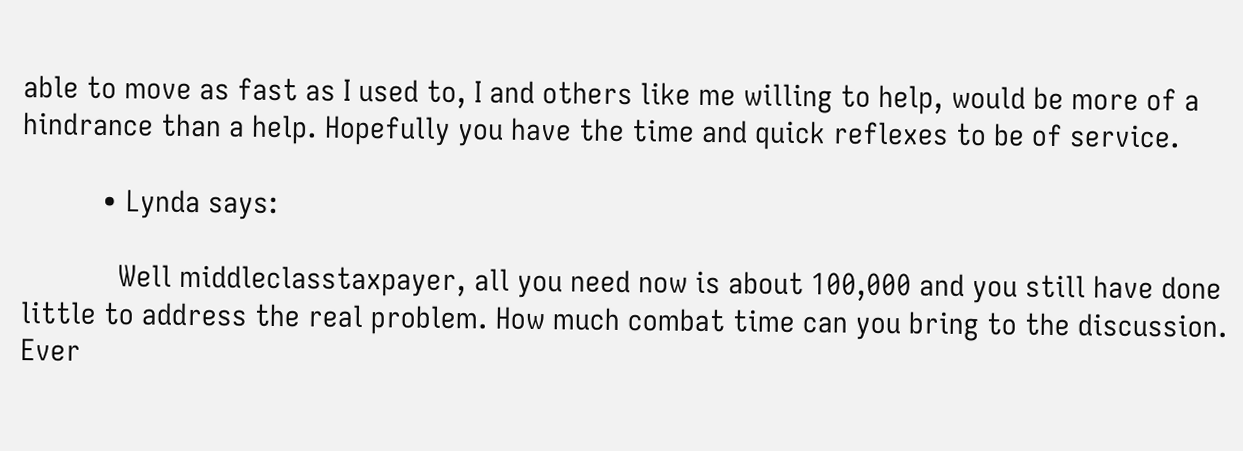able to move as fast as I used to, I and others like me willing to help, would be more of a hindrance than a help. Hopefully you have the time and quick reflexes to be of service.

          • Lynda says:

            Well middleclasstaxpayer, all you need now is about 100,000 and you still have done little to address the real problem. How much combat time can you bring to the discussion. Ever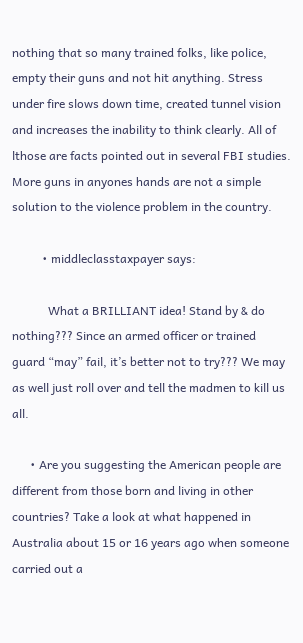nothing that so many trained folks, like police, empty their guns and not hit anything. Stress under fire slows down time, created tunnel vision and increases the inability to think clearly. All of lthose are facts pointed out in several FBI studies. More guns in anyones hands are not a simple solution to the violence problem in the country.

          • middleclasstaxpayer says:

            What a BRILLIANT idea! Stand by & do nothing??? Since an armed officer or trained guard “may” fail, it’s better not to try??? We may as well just roll over and tell the madmen to kill us all.

      • Are you suggesting the American people are different from those born and living in other countries? Take a look at what happened in Australia about 15 or 16 years ago when someone carried out a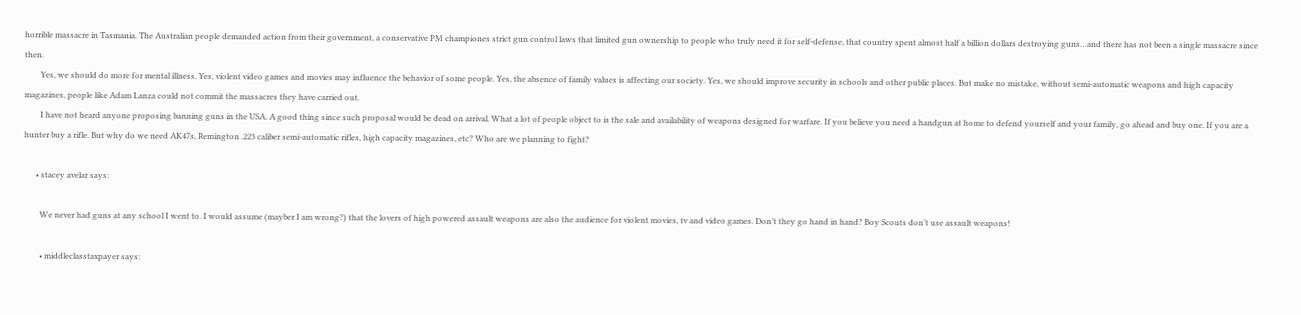horrible massacre in Tasmania. The Australian people demanded action from their government, a conservative PM championes strict gun control laws that limited gun ownership to people who truly need it for self-defense, that country spent almost half a billion dollars destroying guns…and there has not been a single massacre since then.
        Yes, we should do more for mental illness. Yes, violent video games and movies may influence the behavior of some people. Yes, the absence of family values is affecting our society. Yes, we should improve security in schools and other public places. But make no mistake, without semi-automatic weapons and high capacity magazines, people like Adam Lanza could not commit the massacres they have carried out.
        I have not heard anyone proposing banning guns in the USA. A good thing since such proposal would be dead on arrival. What a lot of people object to is the sale and availability of weapons designed for warfare. If you believe you need a handgun at home to defend yourself and your family, go ahead and buy one. If you are a hunter buy a rifle. But why do we need AK47s, Remington .223 caliber semi-automatic rifles, high capacity magazines, etc? Who are we planning to fight?

      • stacey avelar says:

        We never had guns at any school I went to. I would assume (mayber I am wrong?) that the lovers of high powered assault weapons are also the audience for violent movies, tv and video games. Don’t they go hand in hand? Boy Scouts don’t use assault weapons!

        • middleclasstaxpayer says: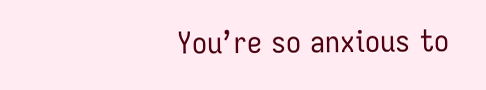You’re so anxious to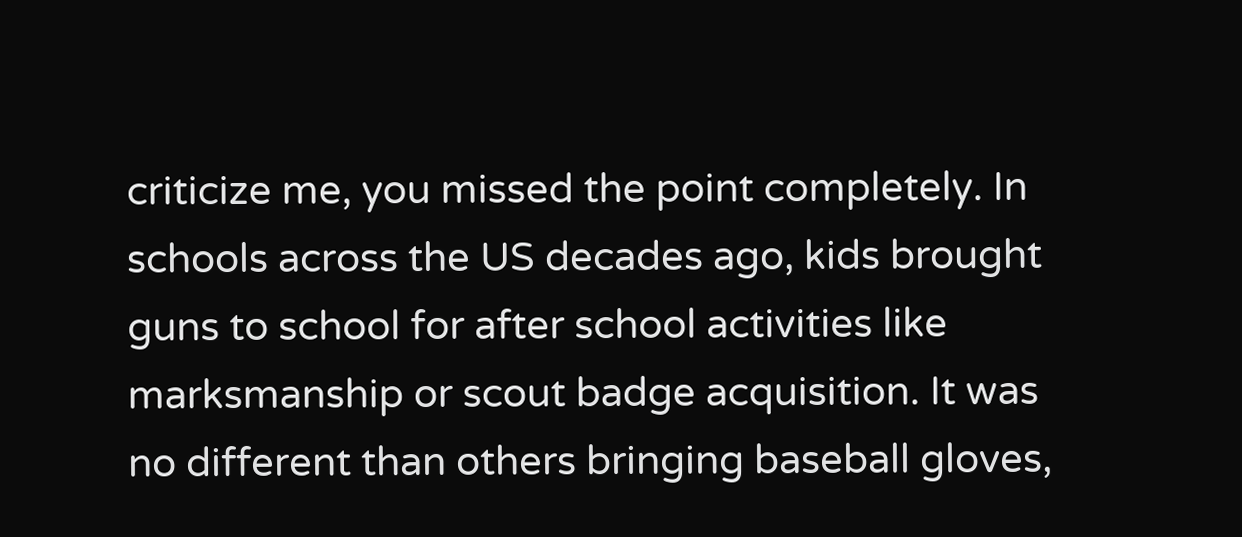criticize me, you missed the point completely. In schools across the US decades ago, kids brought guns to school for after school activities like marksmanship or scout badge acquisition. It was no different than others bringing baseball gloves,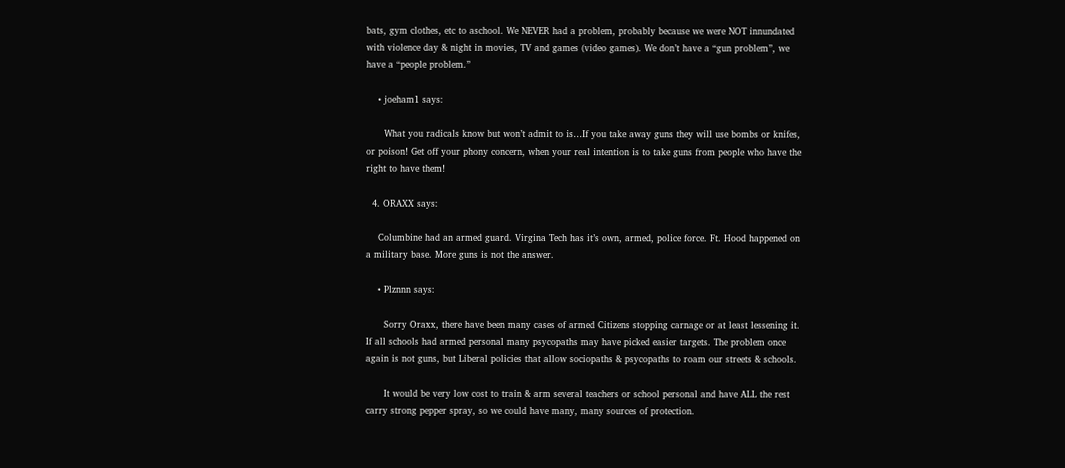bats, gym clothes, etc to aschool. We NEVER had a problem, probably because we were NOT innundated with violence day & night in movies, TV and games (video games). We don’t have a “gun problem”, we have a “people problem.”

    • joeham1 says:

      What you radicals know but won’t admit to is…If you take away guns they will use bombs or knifes, or poison! Get off your phony concern, when your real intention is to take guns from people who have the right to have them!

  4. ORAXX says:

    Columbine had an armed guard. Virgina Tech has it’s own, armed, police force. Ft. Hood happened on a military base. More guns is not the answer.

    • Plznnn says:

      Sorry Oraxx, there have been many cases of armed Citizens stopping carnage or at least lessening it. If all schools had armed personal many psycopaths may have picked easier targets. The problem once again is not guns, but Liberal policies that allow sociopaths & psycopaths to roam our streets & schools.

      It would be very low cost to train & arm several teachers or school personal and have ALL the rest carry strong pepper spray, so we could have many, many sources of protection.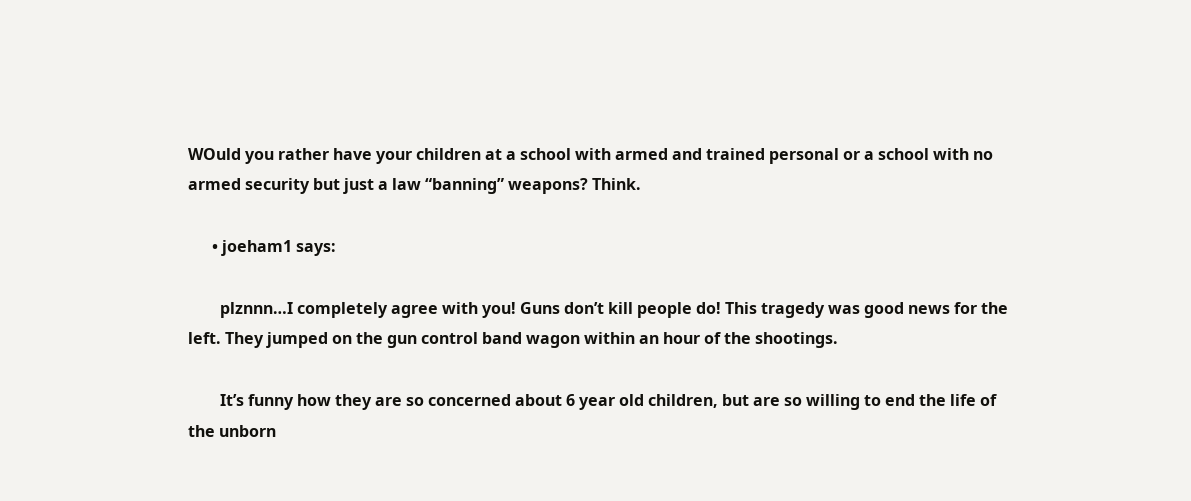WOuld you rather have your children at a school with armed and trained personal or a school with no armed security but just a law “banning” weapons? Think.

      • joeham1 says:

        plznnn…I completely agree with you! Guns don’t kill people do! This tragedy was good news for the left. They jumped on the gun control band wagon within an hour of the shootings.

        It’s funny how they are so concerned about 6 year old children, but are so willing to end the life of the unborn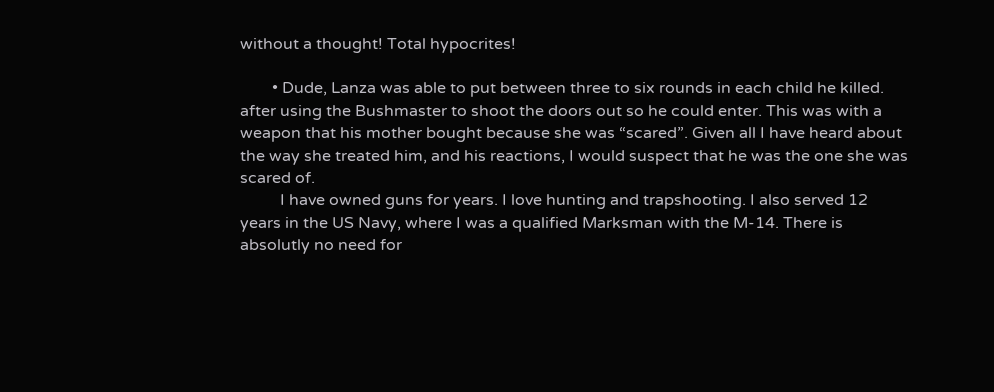without a thought! Total hypocrites!

        • Dude, Lanza was able to put between three to six rounds in each child he killed. after using the Bushmaster to shoot the doors out so he could enter. This was with a weapon that his mother bought because she was “scared”. Given all I have heard about the way she treated him, and his reactions, I would suspect that he was the one she was scared of.
          I have owned guns for years. I love hunting and trapshooting. I also served 12 years in the US Navy, where I was a qualified Marksman with the M-14. There is absolutly no need for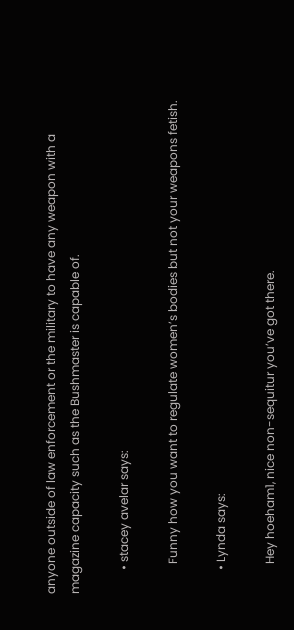anyone outside of law enforcement or the military to have any weapon with a magazine capacity such as the Bushmaster is capable of.

        • stacey avelar says:

          Funny how you want to regulate women’s bodies but not your weapons fetish.

        • Lynda says:

          Hey hoeham1, nice non-sequitur you’ve got there.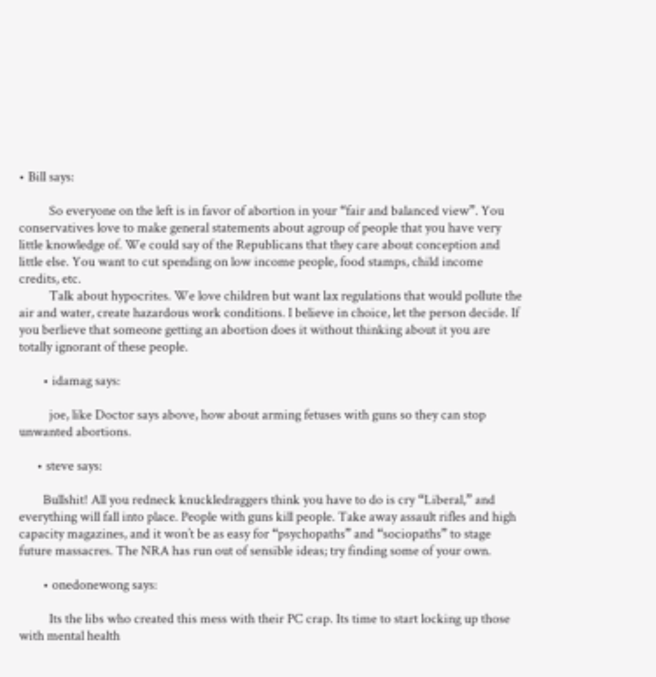• Bill says:

          So everyone on the left is in favor of abortion in your “fair and balanced view”. You conservatives love to make general statements about agroup of people that you have very little knowledge of. We could say of the Republicans that they care about conception and little else. You want to cut spending on low income people, food stamps, child income credits, etc.
          Talk about hypocrites. We love children but want lax regulations that would pollute the air and water, create hazardous work conditions. I believe in choice, let the person decide. If you berlieve that someone getting an abortion does it without thinking about it you are totally ignorant of these people.

        • idamag says:

          joe, like Doctor says above, how about arming fetuses with guns so they can stop unwanted abortions.

      • steve says:

        Bullshit! All you redneck knuckledraggers think you have to do is cry “Liberal,” and everything will fall into place. People with guns kill people. Take away assault rifles and high capacity magazines, and it won’t be as easy for “psychopaths” and “sociopaths” to stage future massacres. The NRA has run out of sensible ideas; try finding some of your own.

        • onedonewong says:

          Its the libs who created this mess with their PC crap. Its time to start locking up those with mental health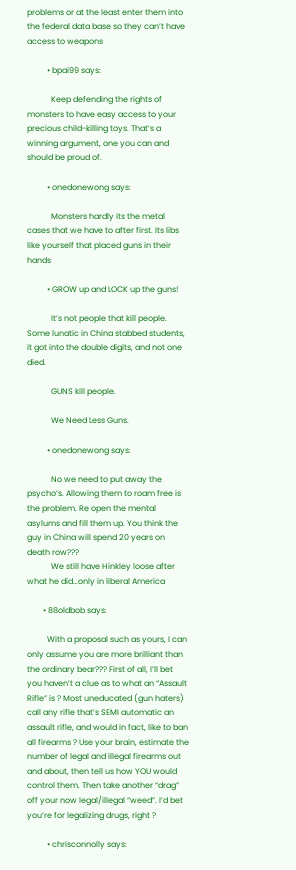problems or at the least enter them into the federal data base so they can’t have access to weapons

          • bpai99 says:

            Keep defending the rights of monsters to have easy access to your precious child-killing toys. That’s a winning argument, one you can and should be proud of.

          • onedonewong says:

            Monsters hardly its the metal cases that we have to after first. Its libs like yourself that placed guns in their hands

          • GROW up and LOCK up the guns!

            It’s not people that kill people. Some lunatic in China stabbed students, it got into the double digits, and not one died.

            GUNS kill people.

            We Need Less Guns.

          • onedonewong says:

            No we need to put away the psycho’s. Allowing them to roam free is the problem. Re open the mental asylums and fill them up. You think the guy in China will spend 20 years on death row???
            We still have Hinkley loose after what he did…only in liberal America

        • 88oldbob says:

          With a proposal such as yours, I can only assume you are more brilliant than the ordinary bear??? First of all, I’ll bet you haven’t a clue as to what an “Assault Rifle” is ? Most uneducated (gun haters) call any rifle that’s SEMI automatic an assault rifle, and would in fact, like to ban all firearms ? Use your brain, estimate the number of legal and illegal firearms out and about, then tell us how YOU would control them. Then take another “drag” off your now legal/illegal “weed”. I’d bet you’re for legalizing drugs, right ?

          • chrisconnolly says: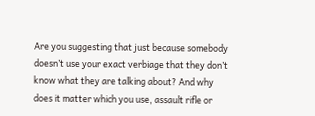Are you suggesting that just because somebody doesn’t use your exact verbiage that they don’t know what they are talking about? And why does it matter which you use, assault rifle or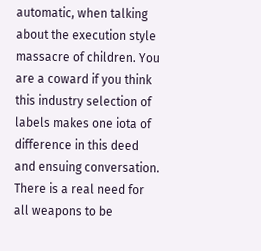automatic, when talking about the execution style massacre of children. You are a coward if you think this industry selection of labels makes one iota of difference in this deed and ensuing conversation. There is a real need for all weapons to be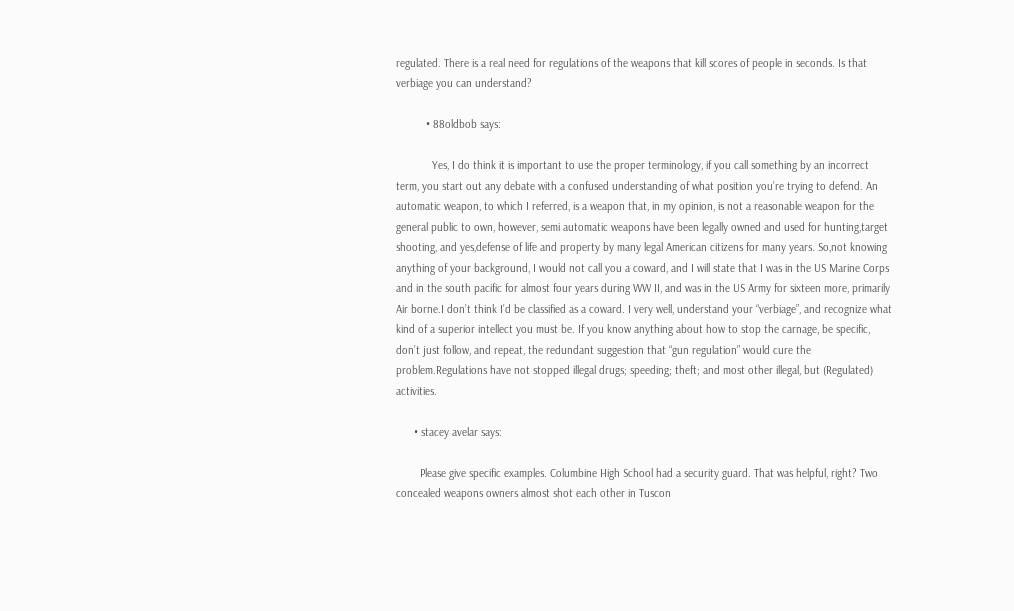regulated. There is a real need for regulations of the weapons that kill scores of people in seconds. Is that verbiage you can understand?

          • 88oldbob says:

            Yes, I do think it is important to use the proper terminology, if you call something by an incorrect term, you start out any debate with a confused understanding of what position you’re trying to defend. An automatic weapon, to which I referred, is a weapon that, in my opinion, is not a reasonable weapon for the general public to own, however, semi automatic weapons have been legally owned and used for hunting,target shooting, and yes,defense of life and property by many legal American citizens for many years. So,not knowing anything of your background, I would not call you a coward, and I will state that I was in the US Marine Corps and in the south pacific for almost four years during WW II, and was in the US Army for sixteen more, primarily Air borne.I don’t think I’d be classified as a coward. I very well, understand your “verbiage”, and recognize what kind of a superior intellect you must be. If you know anything about how to stop the carnage, be specific, don’t just follow, and repeat, the redundant suggestion that “gun regulation” would cure the problem.Regulations have not stopped illegal drugs; speeding; theft; and most other illegal, but (Regulated) activities.

      • stacey avelar says:

        Please give specific examples. Columbine High School had a security guard. That was helpful, right? Two concealed weapons owners almost shot each other in Tuscon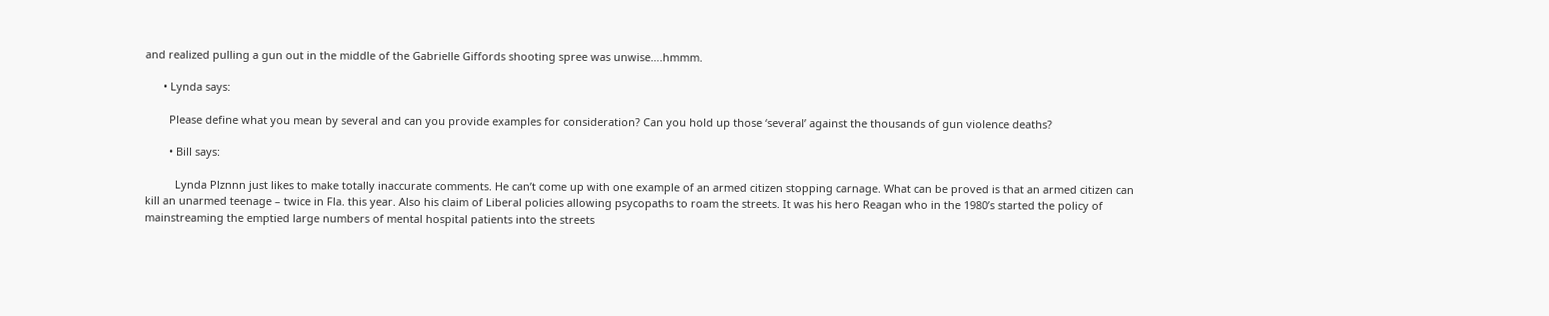and realized pulling a gun out in the middle of the Gabrielle Giffords shooting spree was unwise….hmmm.

      • Lynda says:

        Please define what you mean by several and can you provide examples for consideration? Can you hold up those ‘several’ against the thousands of gun violence deaths?

        • Bill says:

          Lynda Plznnn just likes to make totally inaccurate comments. He can’t come up with one example of an armed citizen stopping carnage. What can be proved is that an armed citizen can kill an unarmed teenage – twice in Fla. this year. Also his claim of Liberal policies allowing psycopaths to roam the streets. It was his hero Reagan who in the 1980’s started the policy of mainstreaming the emptied large numbers of mental hospital patients into the streets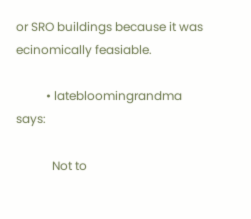or SRO buildings because it was ecinomically feasiable.

          • latebloomingrandma says:

            Not to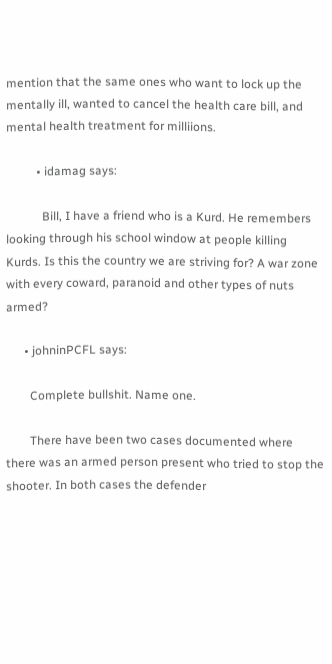mention that the same ones who want to lock up the mentally ill, wanted to cancel the health care bill, and mental health treatment for milliions.

          • idamag says:

            Bill, I have a friend who is a Kurd. He remembers looking through his school window at people killing Kurds. Is this the country we are striving for? A war zone with every coward, paranoid and other types of nuts armed?

      • johninPCFL says:

        Complete bullshit. Name one.

        There have been two cases documented where there was an armed person present who tried to stop the shooter. In both cases the defender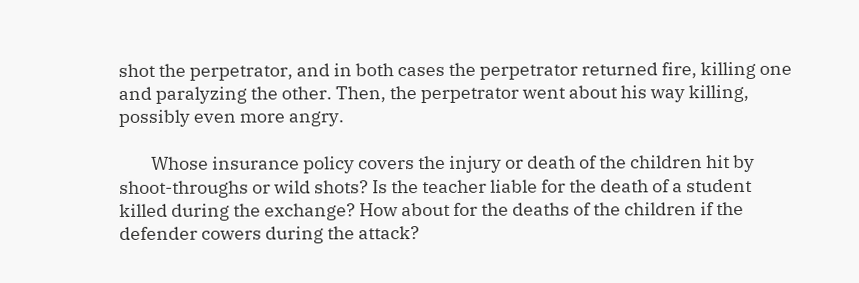shot the perpetrator, and in both cases the perpetrator returned fire, killing one and paralyzing the other. Then, the perpetrator went about his way killing, possibly even more angry.

        Whose insurance policy covers the injury or death of the children hit by shoot-throughs or wild shots? Is the teacher liable for the death of a student killed during the exchange? How about for the deaths of the children if the defender cowers during the attack?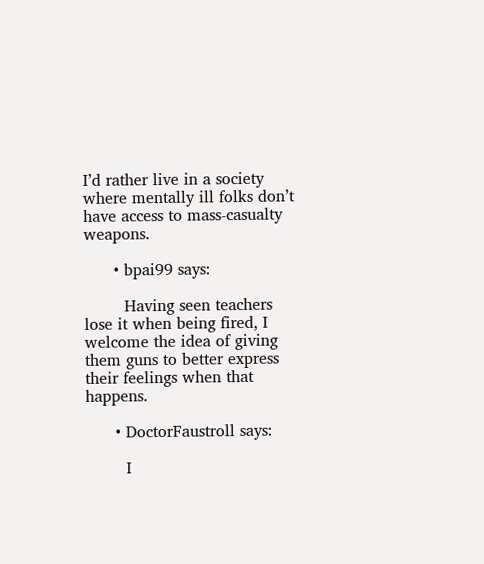I’d rather live in a society where mentally ill folks don’t have access to mass-casualty weapons.

      • bpai99 says:

        Having seen teachers lose it when being fired, I welcome the idea of giving them guns to better express their feelings when that happens.

      • DoctorFaustroll says:

        I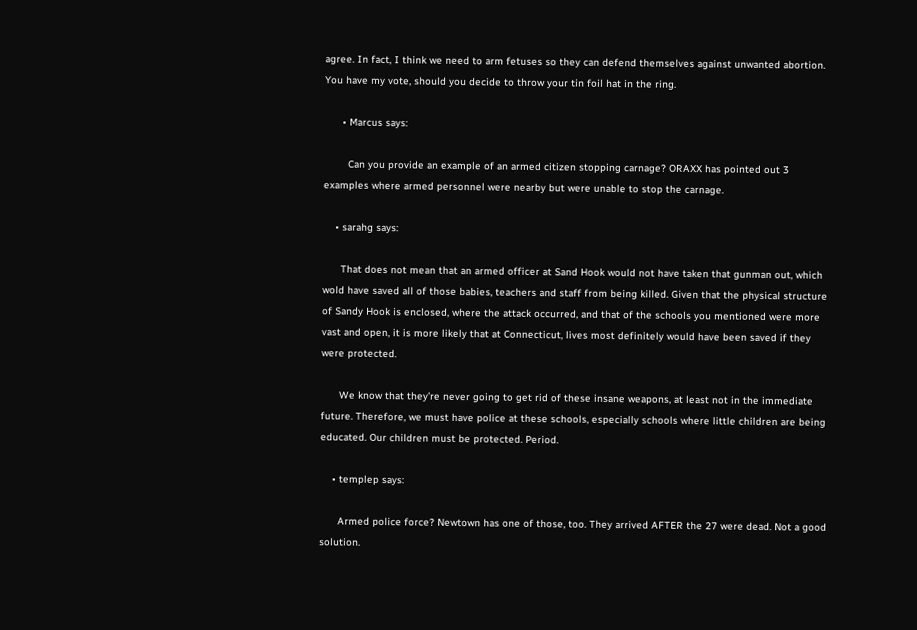agree. In fact, I think we need to arm fetuses so they can defend themselves against unwanted abortion. You have my vote, should you decide to throw your tin foil hat in the ring.

      • Marcus says:

        Can you provide an example of an armed citizen stopping carnage? ORAXX has pointed out 3 examples where armed personnel were nearby but were unable to stop the carnage.

    • sarahg says:

      That does not mean that an armed officer at Sand Hook would not have taken that gunman out, which wold have saved all of those babies, teachers and staff from being killed. Given that the physical structure of Sandy Hook is enclosed, where the attack occurred, and that of the schools you mentioned were more vast and open, it is more likely that at Connecticut, lives most definitely would have been saved if they were protected.

      We know that they’re never going to get rid of these insane weapons, at least not in the immediate future. Therefore, we must have police at these schools, especially schools where little children are being educated. Our children must be protected. Period.

    • templep says:

      Armed police force? Newtown has one of those, too. They arrived AFTER the 27 were dead. Not a good solution.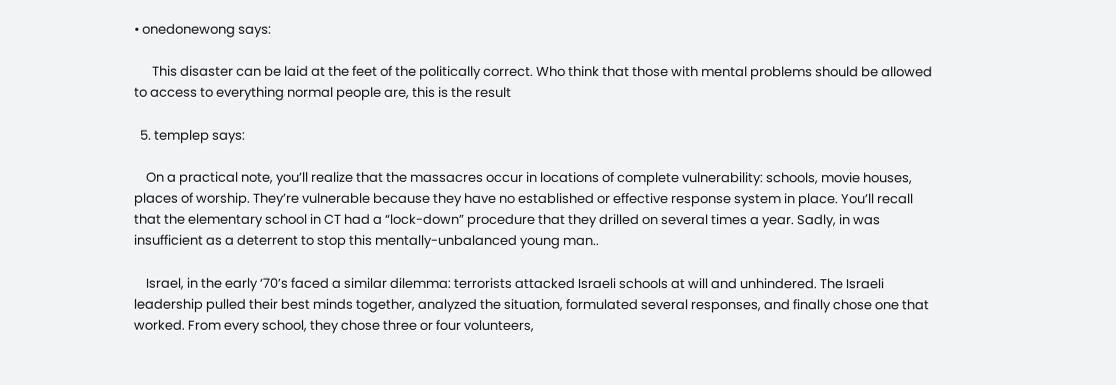• onedonewong says:

      This disaster can be laid at the feet of the politically correct. Who think that those with mental problems should be allowed to access to everything normal people are, this is the result

  5. templep says:

    On a practical note, you’ll realize that the massacres occur in locations of complete vulnerability: schools, movie houses, places of worship. They’re vulnerable because they have no established or effective response system in place. You’ll recall that the elementary school in CT had a “lock-down” procedure that they drilled on several times a year. Sadly, in was insufficient as a deterrent to stop this mentally-unbalanced young man..

    Israel, in the early ‘70’s faced a similar dilemma: terrorists attacked Israeli schools at will and unhindered. The Israeli leadership pulled their best minds together, analyzed the situation, formulated several responses, and finally chose one that worked. From every school, they chose three or four volunteers,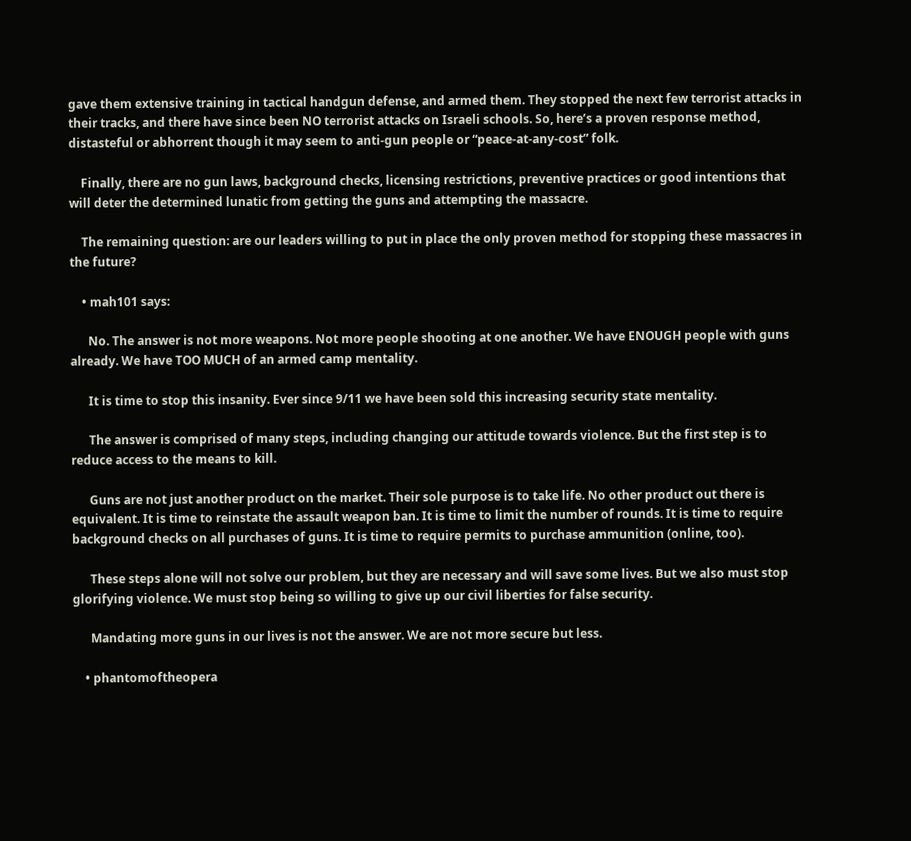gave them extensive training in tactical handgun defense, and armed them. They stopped the next few terrorist attacks in their tracks, and there have since been NO terrorist attacks on Israeli schools. So, here’s a proven response method, distasteful or abhorrent though it may seem to anti-gun people or “peace-at-any-cost” folk.

    Finally, there are no gun laws, background checks, licensing restrictions, preventive practices or good intentions that will deter the determined lunatic from getting the guns and attempting the massacre.

    The remaining question: are our leaders willing to put in place the only proven method for stopping these massacres in the future?

    • mah101 says:

      No. The answer is not more weapons. Not more people shooting at one another. We have ENOUGH people with guns already. We have TOO MUCH of an armed camp mentality.

      It is time to stop this insanity. Ever since 9/11 we have been sold this increasing security state mentality.

      The answer is comprised of many steps, including changing our attitude towards violence. But the first step is to reduce access to the means to kill.

      Guns are not just another product on the market. Their sole purpose is to take life. No other product out there is equivalent. It is time to reinstate the assault weapon ban. It is time to limit the number of rounds. It is time to require background checks on all purchases of guns. It is time to require permits to purchase ammunition (online, too).

      These steps alone will not solve our problem, but they are necessary and will save some lives. But we also must stop glorifying violence. We must stop being so willing to give up our civil liberties for false security.

      Mandating more guns in our lives is not the answer. We are not more secure but less.

    • phantomoftheopera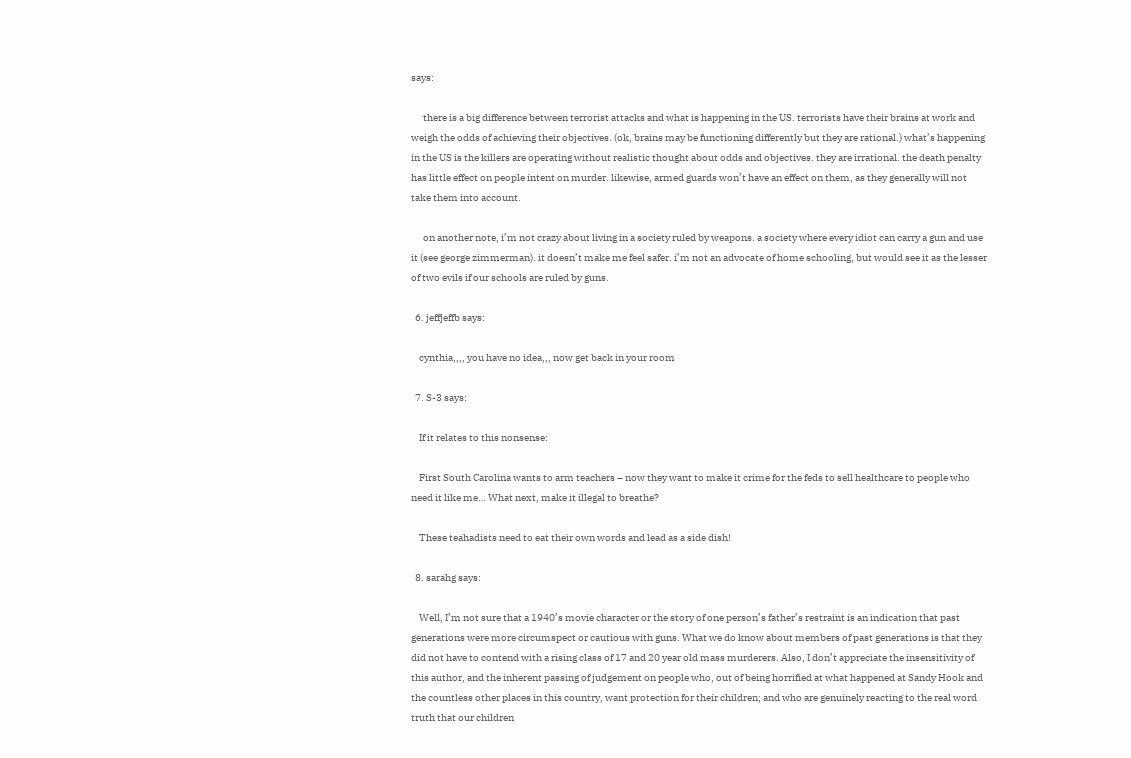says:

      there is a big difference between terrorist attacks and what is happening in the US. terrorists have their brains at work and weigh the odds of achieving their objectives. (ok, brains may be functioning differently but they are rational.) what’s happening in the US is the killers are operating without realistic thought about odds and objectives. they are irrational. the death penalty has little effect on people intent on murder. likewise, armed guards won’t have an effect on them, as they generally will not take them into account.

      on another note, i’m not crazy about living in a society ruled by weapons. a society where every idiot can carry a gun and use it (see george zimmerman). it doesn’t make me feel safer. i’m not an advocate of home schooling, but would see it as the lesser of two evils if our schools are ruled by guns.

  6. jeffjeffb says:

    cynthia,,,, you have no idea,,, now get back in your room

  7. S-3 says:

    If it relates to this nonsense:

    First South Carolina wants to arm teachers – now they want to make it crime for the feds to sell healthcare to people who need it like me… What next, make it illegal to breathe?

    These teahadists need to eat their own words and lead as a side dish!

  8. sarahg says:

    Well, I’m not sure that a 1940’s movie character or the story of one person’s father’s restraint is an indication that past generations were more circumspect or cautious with guns. What we do know about members of past generations is that they did not have to contend with a rising class of 17 and 20 year old mass murderers. Also, I don’t appreciate the insensitivity of this author, and the inherent passing of judgement on people who, out of being horrified at what happened at Sandy Hook and the countless other places in this country, want protection for their children; and who are genuinely reacting to the real word truth that our children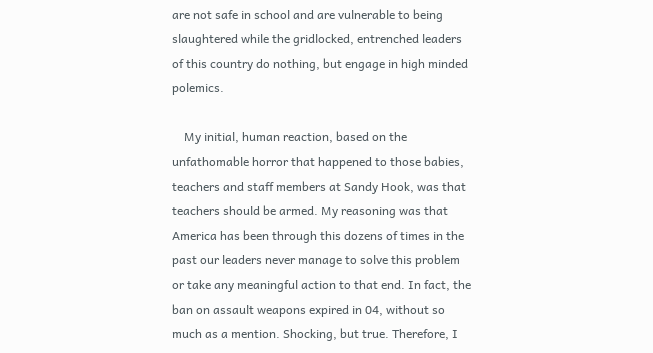are not safe in school and are vulnerable to being slaughtered while the gridlocked, entrenched leaders of this country do nothing, but engage in high minded polemics.

    My initial, human reaction, based on the unfathomable horror that happened to those babies, teachers and staff members at Sandy Hook, was that teachers should be armed. My reasoning was that America has been through this dozens of times in the past our leaders never manage to solve this problem or take any meaningful action to that end. In fact, the ban on assault weapons expired in 04, without so much as a mention. Shocking, but true. Therefore, I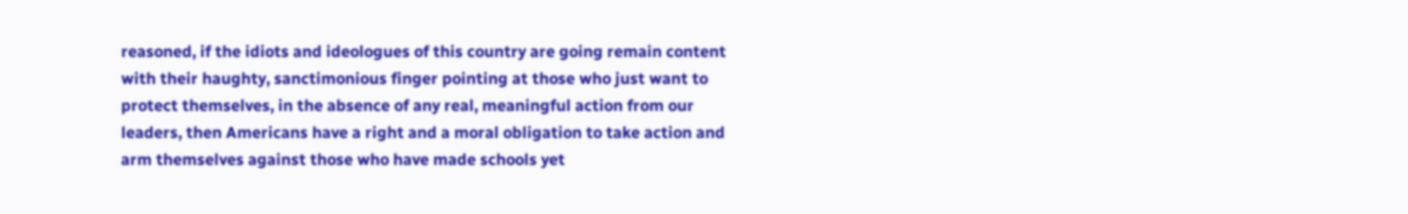reasoned, if the idiots and ideologues of this country are going remain content with their haughty, sanctimonious finger pointing at those who just want to protect themselves, in the absence of any real, meaningful action from our leaders, then Americans have a right and a moral obligation to take action and arm themselves against those who have made schools yet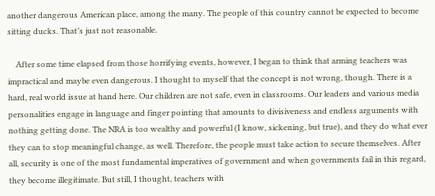another dangerous American place, among the many. The people of this country cannot be expected to become sitting ducks. That’s just not reasonable.

    After some time elapsed from those horrifying events, however, I began to think that arming teachers was impractical and maybe even dangerous. I thought to myself that the concept is not wrong, though. There is a hard, real world issue at hand here. Our children are not safe, even in classrooms. Our leaders and various media personalities engage in language and finger pointing that amounts to divisiveness and endless arguments with nothing getting done. The NRA is too wealthy and powerful (I know, sickening, but true), and they do what ever they can to stop meaningful change, as well. Therefore, the people must take action to secure themselves. After all, security is one of the most fundamental imperatives of government and when governments fail in this regard, they become illegitimate. But still, I thought, teachers with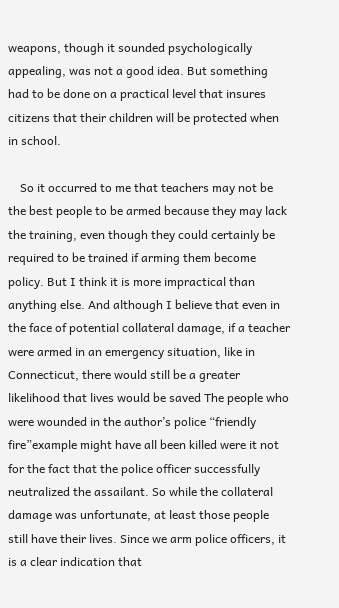weapons, though it sounded psychologically appealing, was not a good idea. But something had to be done on a practical level that insures citizens that their children will be protected when in school.

    So it occurred to me that teachers may not be the best people to be armed because they may lack the training, even though they could certainly be required to be trained if arming them become policy. But I think it is more impractical than anything else. And although I believe that even in the face of potential collateral damage, if a teacher were armed in an emergency situation, like in Connecticut, there would still be a greater likelihood that lives would be saved The people who were wounded in the author’s police “friendly fire”example might have all been killed were it not for the fact that the police officer successfully neutralized the assailant. So while the collateral damage was unfortunate, at least those people still have their lives. Since we arm police officers, it is a clear indication that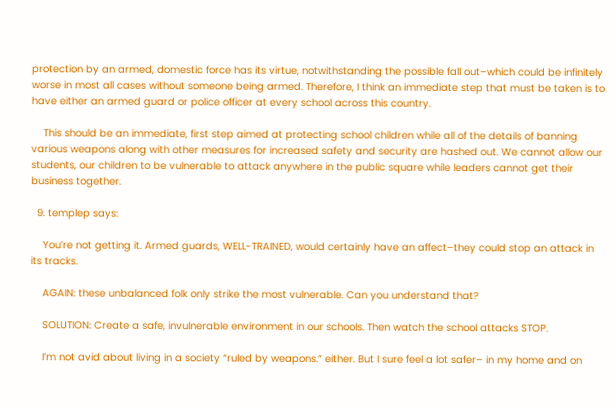protection by an armed, domestic force has its virtue, notwithstanding the possible fall out–which could be infinitely worse in most all cases without someone being armed. Therefore, I think an immediate step that must be taken is to have either an armed guard or police officer at every school across this country.

    This should be an immediate, first step aimed at protecting school children while all of the details of banning various weapons along with other measures for increased safety and security are hashed out. We cannot allow our students, our children to be vulnerable to attack anywhere in the public square while leaders cannot get their business together.

  9. templep says:

    You’re not getting it. Armed guards, WELL-TRAINED, would certainly have an affect–they could stop an attack in its tracks.

    AGAIN: these unbalanced folk only strike the most vulnerable. Can you understand that?

    SOLUTION: Create a safe, invulnerable environment in our schools. Then watch the school attacks STOP.

    I’m not avid about living in a society “ruled by weapons.” either. But I sure feel a lot safer– in my home and on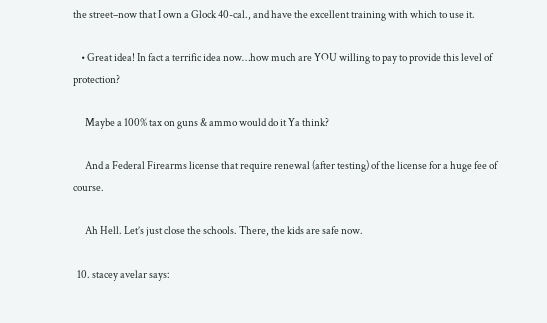the street–now that I own a Glock 40-cal., and have the excellent training with which to use it.

    • Great idea! In fact a terrific idea now…how much are YOU willing to pay to provide this level of protection?

      Maybe a 100% tax on guns & ammo would do it Ya think?

      And a Federal Firearms license that require renewal (after testing) of the license for a huge fee of course.

      Ah Hell. Let’s just close the schools. There, the kids are safe now.

  10. stacey avelar says: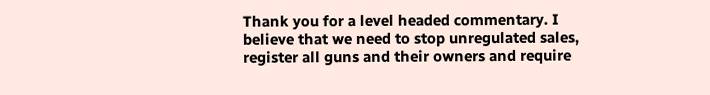Thank you for a level headed commentary. I believe that we need to stop unregulated sales, register all guns and their owners and require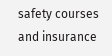safety courses and insurance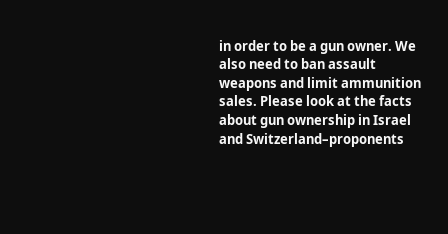in order to be a gun owner. We also need to ban assault weapons and limit ammunition sales. Please look at the facts about gun ownership in Israel and Switzerland–proponents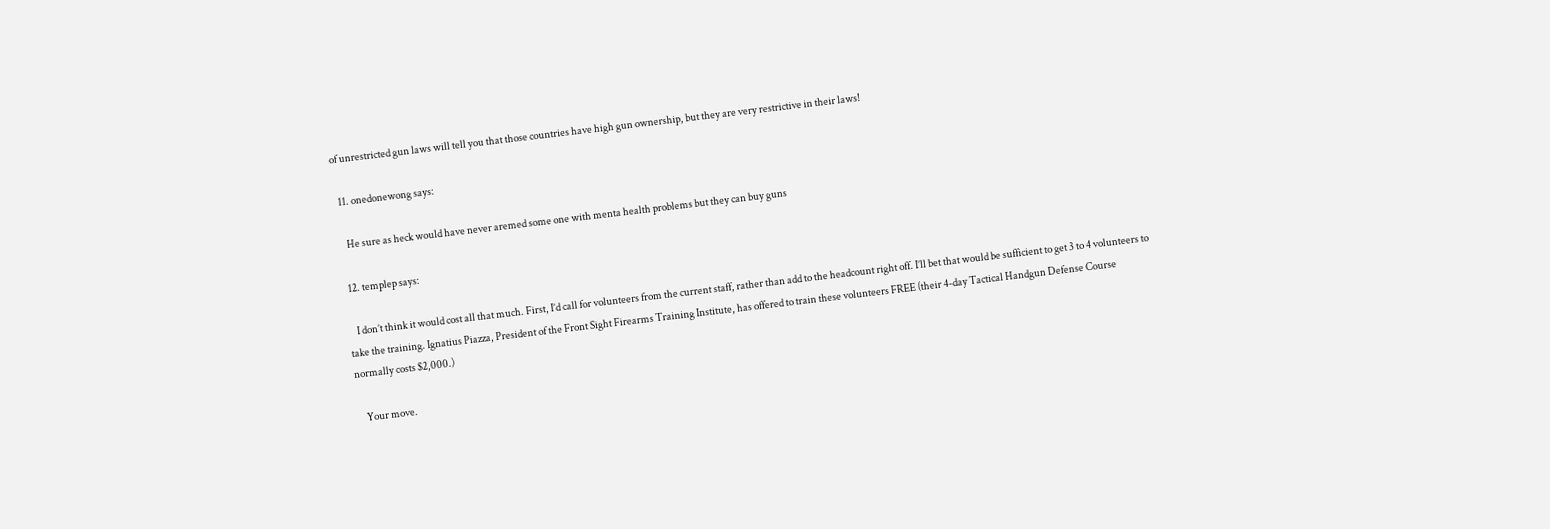of unrestricted gun laws will tell you that those countries have high gun ownership, but they are very restrictive in their laws!

  11. onedonewong says:

    He sure as heck would have never aremed some one with menta health problems but they can buy guns

  12. templep says:

    I don’t think it would cost all that much. First, I’d call for volunteers from the current staff, rather than add to the headcount right off. I’ll bet that would be sufficient to get 3 to 4 volunteers to take the training. Ignatius Piazza, President of the Front Sight Firearms Training Institute, has offered to train these volunteers FREE (their 4-day Tactical Handgun Defense Course normally costs $2,000.)

    Your move.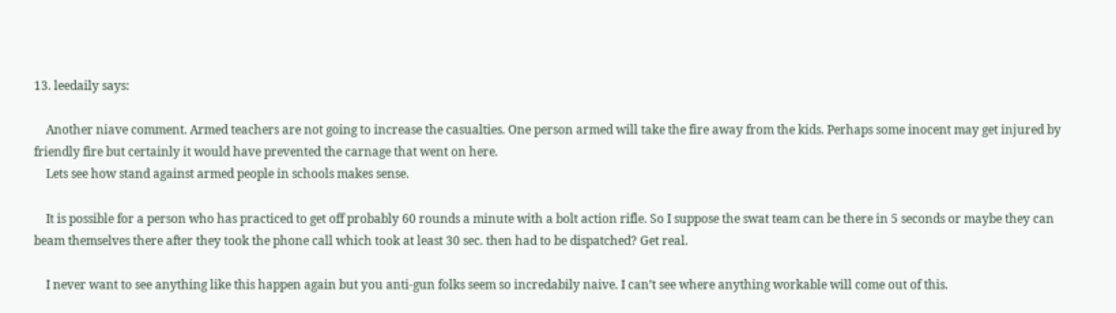13. leedaily says:

    Another niave comment. Armed teachers are not going to increase the casualties. One person armed will take the fire away from the kids. Perhaps some inocent may get injured by friendly fire but certainly it would have prevented the carnage that went on here.
    Lets see how stand against armed people in schools makes sense.

    It is possible for a person who has practiced to get off probably 60 rounds a minute with a bolt action rifle. So I suppose the swat team can be there in 5 seconds or maybe they can beam themselves there after they took the phone call which took at least 30 sec. then had to be dispatched? Get real.

    I never want to see anything like this happen again but you anti-gun folks seem so incredabily naive. I can’t see where anything workable will come out of this.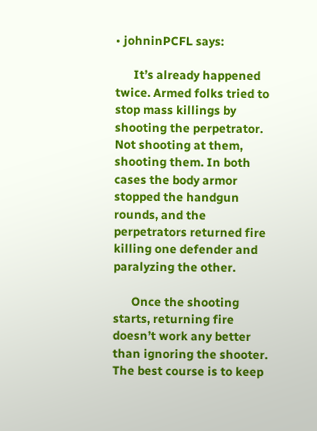• johninPCFL says:

      It’s already happened twice. Armed folks tried to stop mass killings by shooting the perpetrator. Not shooting at them, shooting them. In both cases the body armor stopped the handgun rounds, and the perpetrators returned fire killing one defender and paralyzing the other.

      Once the shooting starts, returning fire doesn’t work any better than ignoring the shooter. The best course is to keep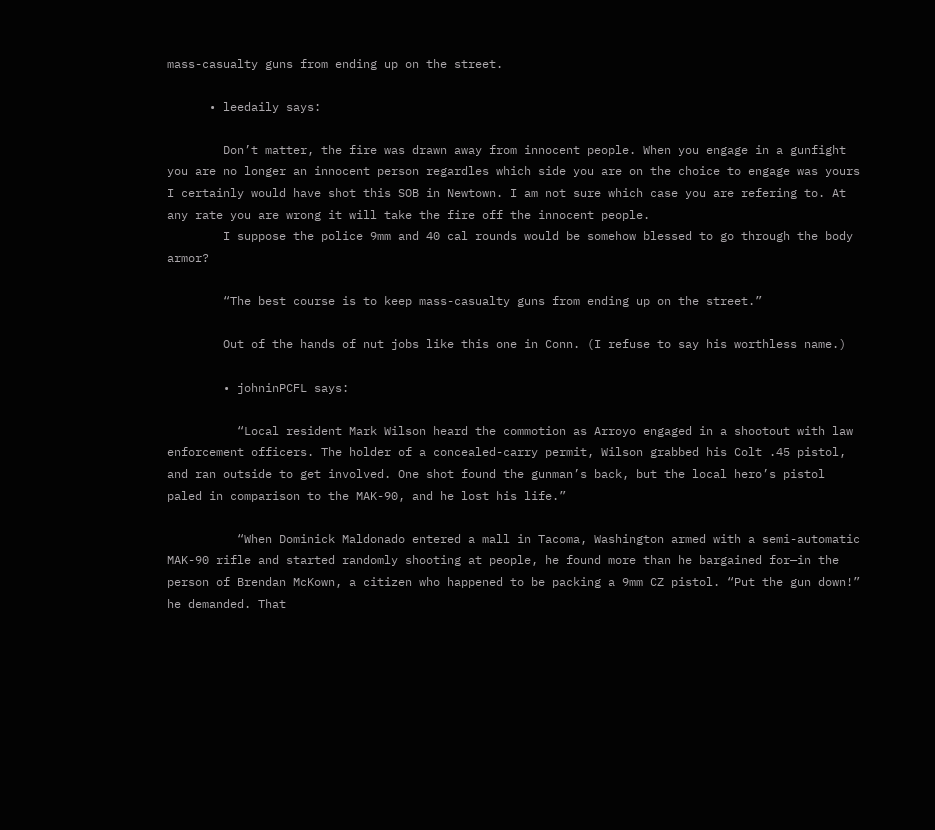mass-casualty guns from ending up on the street.

      • leedaily says:

        Don’t matter, the fire was drawn away from innocent people. When you engage in a gunfight you are no longer an innocent person regardles which side you are on the choice to engage was yours I certainly would have shot this SOB in Newtown. I am not sure which case you are refering to. At any rate you are wrong it will take the fire off the innocent people.
        I suppose the police 9mm and 40 cal rounds would be somehow blessed to go through the body armor?

        “The best course is to keep mass-casualty guns from ending up on the street.”

        Out of the hands of nut jobs like this one in Conn. (I refuse to say his worthless name.)

        • johninPCFL says:

          “Local resident Mark Wilson heard the commotion as Arroyo engaged in a shootout with law enforcement officers. The holder of a concealed-carry permit, Wilson grabbed his Colt .45 pistol, and ran outside to get involved. One shot found the gunman’s back, but the local hero’s pistol paled in comparison to the MAK-90, and he lost his life.”

          “When Dominick Maldonado entered a mall in Tacoma, Washington armed with a semi-automatic MAK-90 rifle and started randomly shooting at people, he found more than he bargained for—in the person of Brendan McKown, a citizen who happened to be packing a 9mm CZ pistol. “Put the gun down!” he demanded. That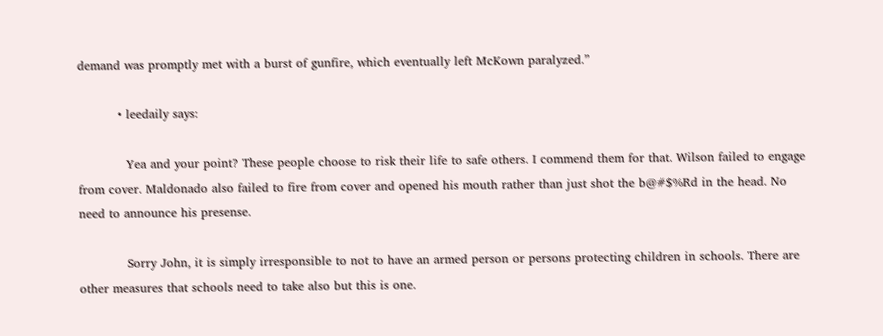demand was promptly met with a burst of gunfire, which eventually left McKown paralyzed.”

          • leedaily says:

            Yea and your point? These people choose to risk their life to safe others. I commend them for that. Wilson failed to engage from cover. Maldonado also failed to fire from cover and opened his mouth rather than just shot the b@#$%Rd in the head. No need to announce his presense.

            Sorry John, it is simply irresponsible to not to have an armed person or persons protecting children in schools. There are other measures that schools need to take also but this is one.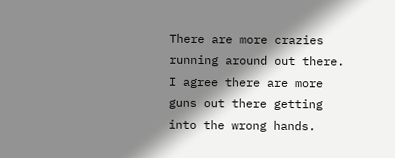There are more crazies running around out there. I agree there are more guns out there getting into the wrong hands.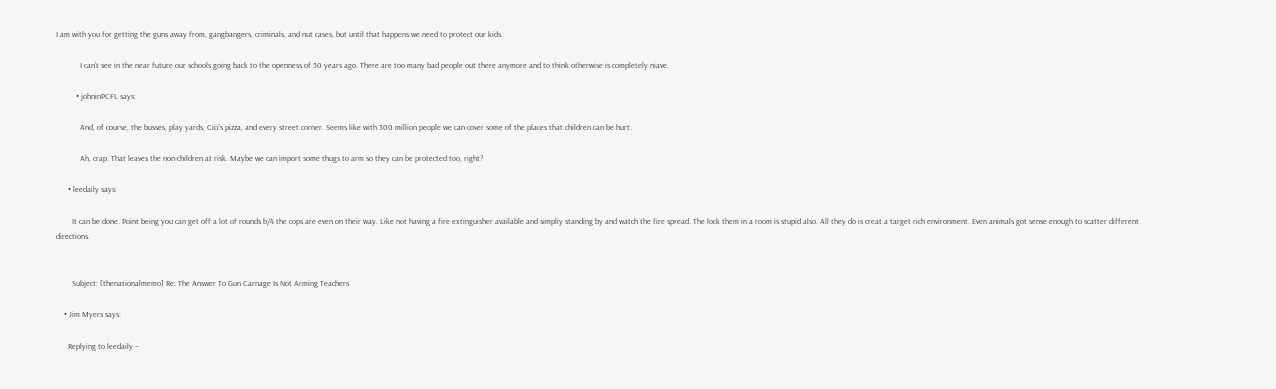I am with you for getting the guns away from, gangbangers, criminals, and nut cases, but until that happens we need to protect our kids.

            I can’t see in the near future our schools going back to the openness of 50 years ago. There are too many bad people out there anymore and to think otherwise is completely niave.

          • johninPCFL says:

            And, of course, the busses, play yards, Cici’s pizza, and every street corner. Seems like with 300 million people we can cover some of the places that children can be hurt.

            Ah, crap. That leaves the non-children at risk. Maybe we can import some thugs to arm so they can be protected too, right?

      • leedaily says:

        It can be done. Point being you can get off a lot of rounds b/4 the cops are even on their way. Like not having a fire extinguisher available and simpliy standing by and watch the fire spread. The lock them in a room is stupid also. All they do is creat a target rich environment. Even animals got sense enough to scatter different directions.


        Subject: [thenationalmemo] Re: The Answer To Gun Carnage Is Not Arming Teachers

    • Jim Myers says:

      Replying to leedaily –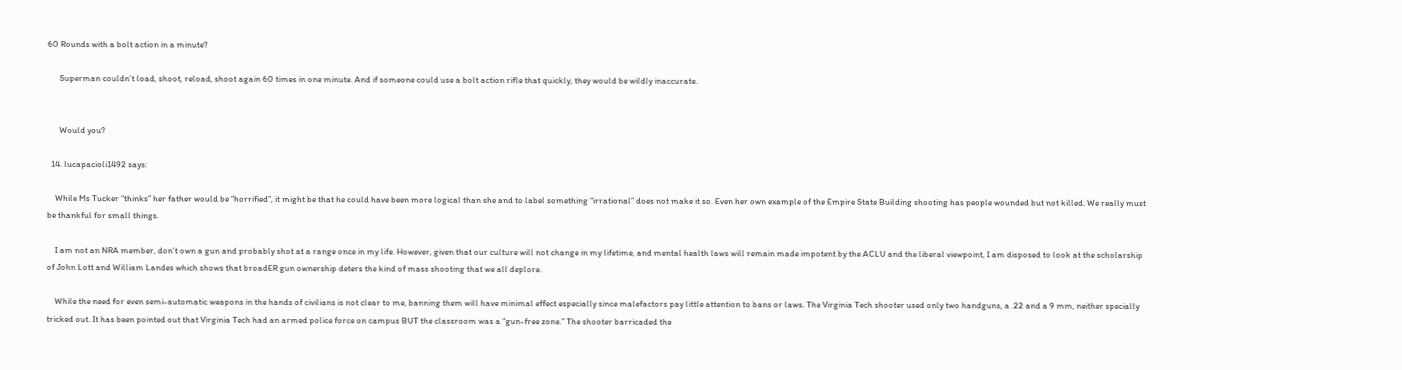60 Rounds with a bolt action in a minute?

      Superman couldn’t load, shoot, reload, shoot again 60 times in one minute. And if someone could use a bolt action rifle that quickly, they would be wildly inaccurate.


      Would you?

  14. lucapacioli1492 says:

    While Ms Tucker “thinks” her father would be “horrified”, it might be that he could have been more logical than she and to label something “irrational” does not make it so. Even her own example of the Empire State Building shooting has people wounded but not killed. We really must be thankful for small things.

    I am not an NRA member, don’t own a gun and probably shot at a range once in my life. However, given that our culture will not change in my lifetime, and mental health laws will remain made impotent by the ACLU and the liberal viewpoint, I am disposed to look at the scholarship of John Lott and William Landes which shows that broadER gun ownership deters the kind of mass shooting that we all deplore.

    While the need for even semi-automatic weapons in the hands of civilians is not clear to me, banning them will have minimal effect especially since malefactors pay little attention to bans or laws. The Virginia Tech shooter used only two handguns, a .22 and a 9 mm, neither specially tricked out. It has been pointed out that Virginia Tech had an armed police force on campus BUT the classroom was a “gun-free zone.” The shooter barricaded the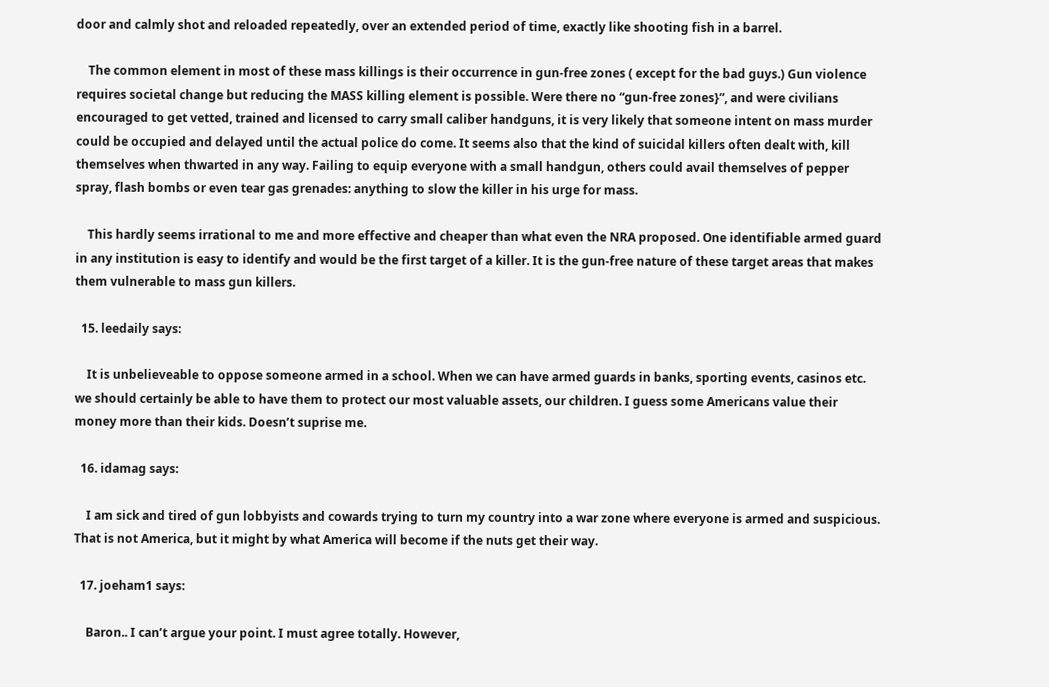door and calmly shot and reloaded repeatedly, over an extended period of time, exactly like shooting fish in a barrel.

    The common element in most of these mass killings is their occurrence in gun-free zones ( except for the bad guys.) Gun violence requires societal change but reducing the MASS killing element is possible. Were there no “gun-free zones}”, and were civilians encouraged to get vetted, trained and licensed to carry small caliber handguns, it is very likely that someone intent on mass murder could be occupied and delayed until the actual police do come. It seems also that the kind of suicidal killers often dealt with, kill themselves when thwarted in any way. Failing to equip everyone with a small handgun, others could avail themselves of pepper spray, flash bombs or even tear gas grenades: anything to slow the killer in his urge for mass.

    This hardly seems irrational to me and more effective and cheaper than what even the NRA proposed. One identifiable armed guard in any institution is easy to identify and would be the first target of a killer. It is the gun-free nature of these target areas that makes them vulnerable to mass gun killers.

  15. leedaily says:

    It is unbelieveable to oppose someone armed in a school. When we can have armed guards in banks, sporting events, casinos etc. we should certainly be able to have them to protect our most valuable assets, our children. I guess some Americans value their money more than their kids. Doesn’t suprise me.

  16. idamag says:

    I am sick and tired of gun lobbyists and cowards trying to turn my country into a war zone where everyone is armed and suspicious. That is not America, but it might by what America will become if the nuts get their way.

  17. joeham1 says:

    Baron.. I can’t argue your point. I must agree totally. However,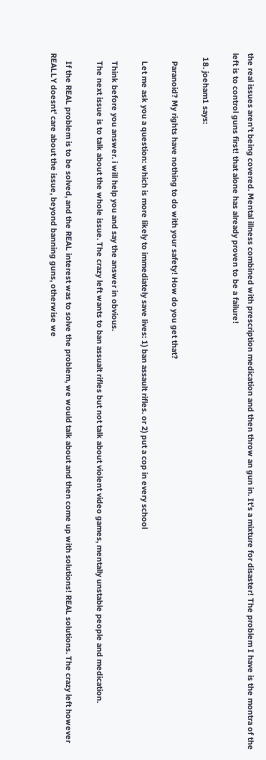the real issues aren’t being covered. Mental illness combined with prescription medication and then throw an gun in. It’s a mixture for disaster! The problem I have is the montra of the left is to control guns first! that alone has already proven to be a failure!

  18. joeham1 says:

    Paranoid? My rights have nothing to do with your safety! How do you get that?

    Let me ask you a question: which is more likely to immediately save lives: 1) ban assault rifles. or 2) put a cop in every school

    Think before you answer. i will help you and say the answer in obvious.
    The next issue is to talk about the whole issue. The crazy left wants to ban assualt rifles but not talk about violent video games, mentally unstable people and medication.

    If the REAL problem is to be solved, and the REAL interest was to solve the problem, we would talk about and then come up with solutions! REAL solutions. The crazy left however REALLY doesnt’ care about the issue, beyond banning guns, otherwise we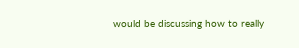would be discussing how to really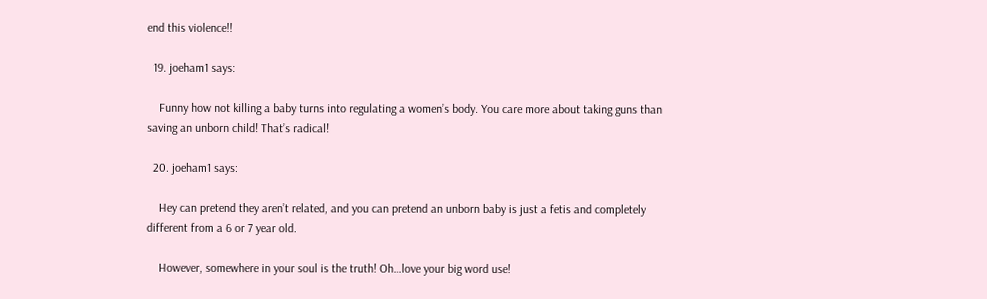end this violence!!

  19. joeham1 says:

    Funny how not killing a baby turns into regulating a women’s body. You care more about taking guns than saving an unborn child! That’s radical!

  20. joeham1 says:

    Hey can pretend they aren’t related, and you can pretend an unborn baby is just a fetis and completely different from a 6 or 7 year old.

    However, somewhere in your soul is the truth! Oh…love your big word use!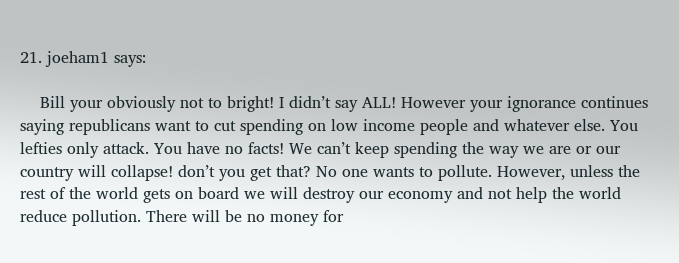21. joeham1 says:

    Bill your obviously not to bright! I didn’t say ALL! However your ignorance continues saying republicans want to cut spending on low income people and whatever else. You lefties only attack. You have no facts! We can’t keep spending the way we are or our country will collapse! don’t you get that? No one wants to pollute. However, unless the rest of the world gets on board we will destroy our economy and not help the world reduce pollution. There will be no money for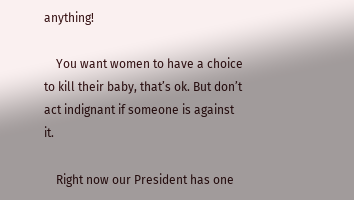anything!

    You want women to have a choice to kill their baby, that’s ok. But don’t act indignant if someone is against it.

    Right now our President has one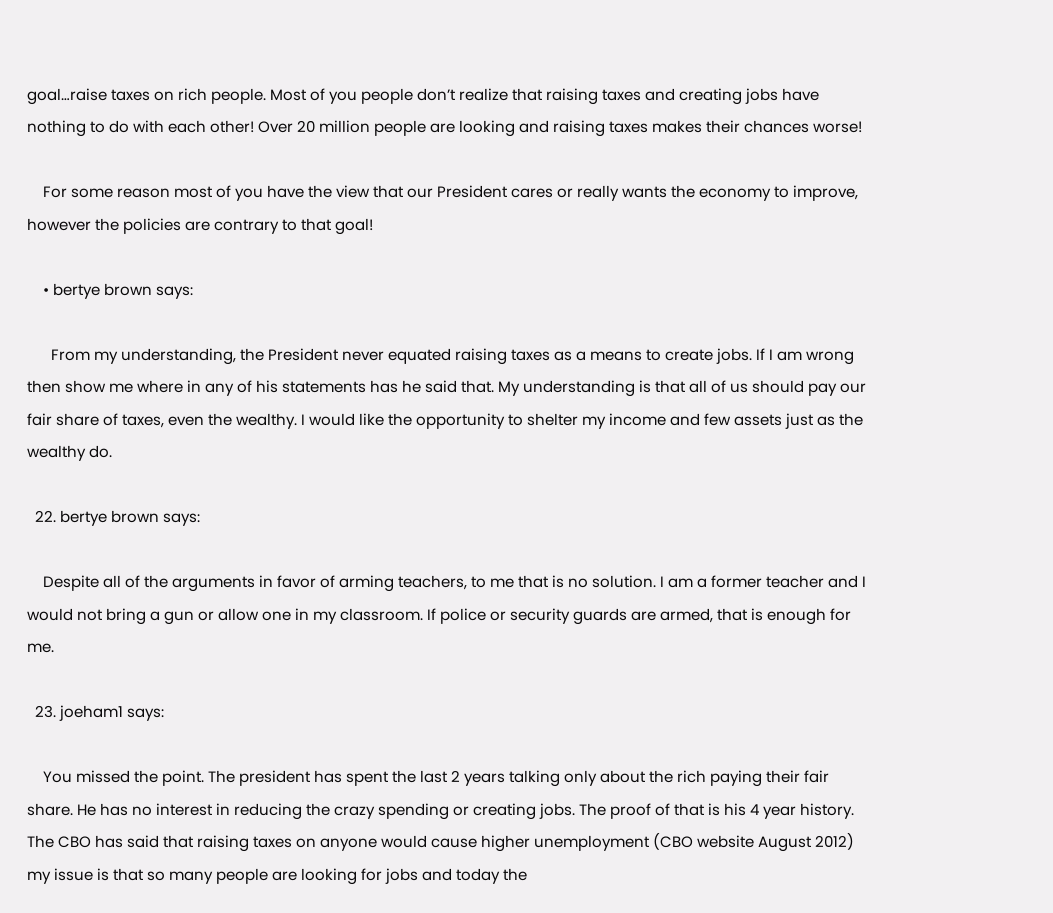goal…raise taxes on rich people. Most of you people don’t realize that raising taxes and creating jobs have nothing to do with each other! Over 20 million people are looking and raising taxes makes their chances worse!

    For some reason most of you have the view that our President cares or really wants the economy to improve, however the policies are contrary to that goal!

    • bertye brown says:

      From my understanding, the President never equated raising taxes as a means to create jobs. If I am wrong then show me where in any of his statements has he said that. My understanding is that all of us should pay our fair share of taxes, even the wealthy. I would like the opportunity to shelter my income and few assets just as the wealthy do.

  22. bertye brown says:

    Despite all of the arguments in favor of arming teachers, to me that is no solution. I am a former teacher and I would not bring a gun or allow one in my classroom. If police or security guards are armed, that is enough for me.

  23. joeham1 says:

    You missed the point. The president has spent the last 2 years talking only about the rich paying their fair share. He has no interest in reducing the crazy spending or creating jobs. The proof of that is his 4 year history. The CBO has said that raising taxes on anyone would cause higher unemployment (CBO website August 2012) my issue is that so many people are looking for jobs and today the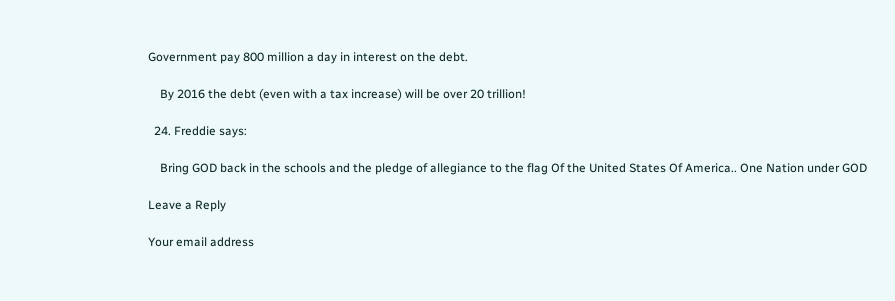Government pay 800 million a day in interest on the debt.

    By 2016 the debt (even with a tax increase) will be over 20 trillion!

  24. Freddie says:

    Bring GOD back in the schools and the pledge of allegiance to the flag Of the United States Of America.. One Nation under GOD

Leave a Reply

Your email address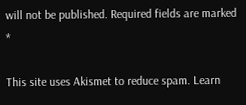will not be published. Required fields are marked *

This site uses Akismet to reduce spam. Learn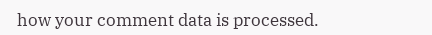how your comment data is processed.